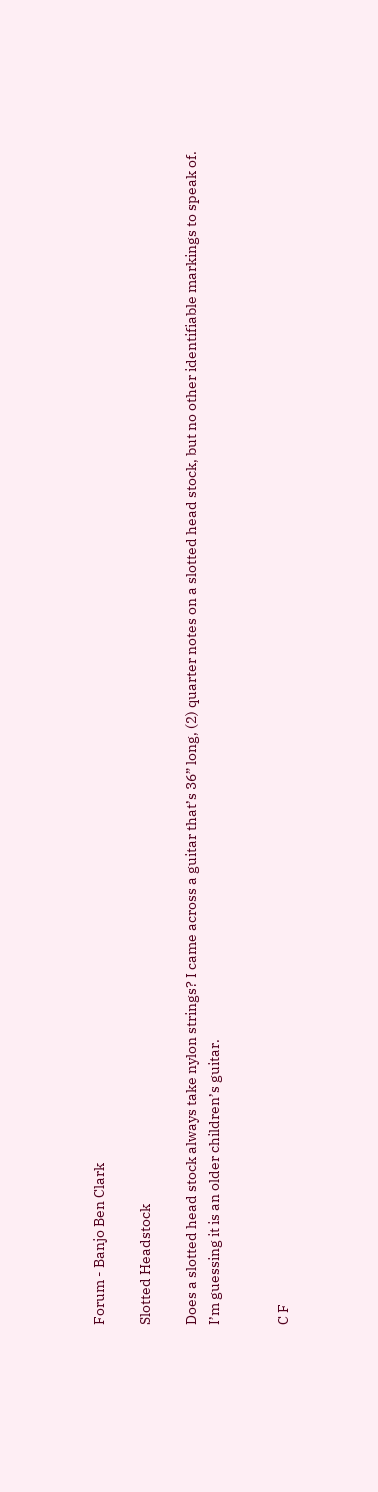Forum - Banjo Ben Clark

Slotted Headstock

Does a slotted head stock always take nylon strings? I came across a guitar that’s 36” long, (2) quarter notes on a slotted head stock, but no other identifiable markings to speak of. I’m guessing it is an older children’s guitar.


C F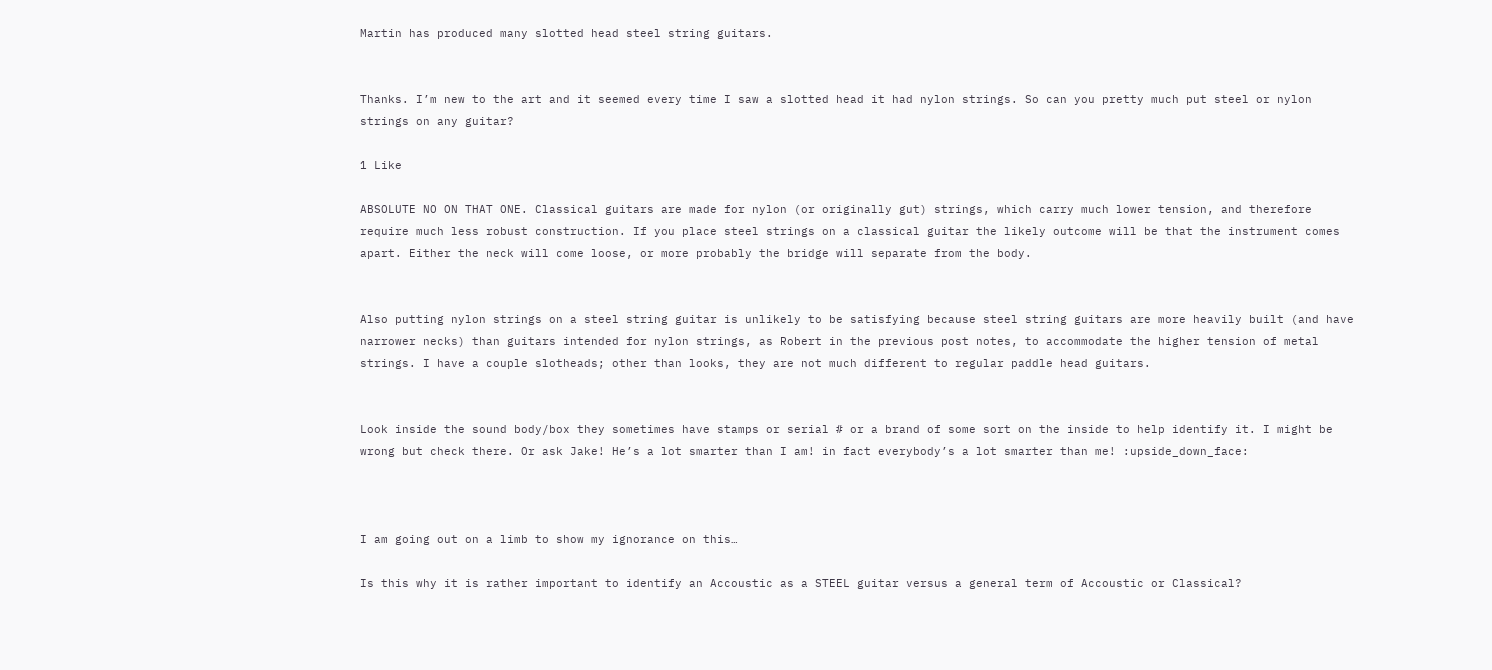Martin has produced many slotted head steel string guitars.


Thanks. I’m new to the art and it seemed every time I saw a slotted head it had nylon strings. So can you pretty much put steel or nylon strings on any guitar?

1 Like

ABSOLUTE NO ON THAT ONE. Classical guitars are made for nylon (or originally gut) strings, which carry much lower tension, and therefore require much less robust construction. If you place steel strings on a classical guitar the likely outcome will be that the instrument comes apart. Either the neck will come loose, or more probably the bridge will separate from the body.


Also putting nylon strings on a steel string guitar is unlikely to be satisfying because steel string guitars are more heavily built (and have narrower necks) than guitars intended for nylon strings, as Robert in the previous post notes, to accommodate the higher tension of metal strings. I have a couple slotheads; other than looks, they are not much different to regular paddle head guitars.


Look inside the sound body/box they sometimes have stamps or serial # or a brand of some sort on the inside to help identify it. I might be wrong but check there. Or ask Jake! He’s a lot smarter than I am! in fact everybody’s a lot smarter than me! :upside_down_face:



I am going out on a limb to show my ignorance on this…

Is this why it is rather important to identify an Accoustic as a STEEL guitar versus a general term of Accoustic or Classical?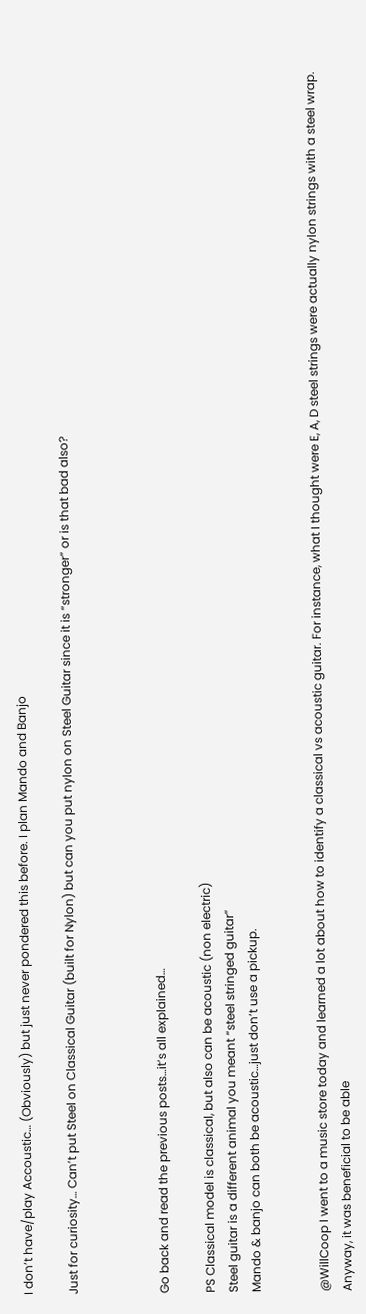I don’t have/play Accoustic… (Obviously) but just never pondered this before. I plan Mando and Banjo

Just for curiosity… Can’t put Steel on Classical Guitar (built for Nylon) but can you put nylon on Steel Guitar since it is “stronger” or is that bad also?



Go back and read the previous posts…it’s all explained…

PS Classical model is classical, but also can be acoustic (non electric)
Steel guitar is a different animal you meant “steel stringed guitar”
Mando & banjo can both be acoustic…just don’t use a pickup.


@WillCoop I went to a music store today and learned a lot about how to identify a classical vs acoustic guitar. For instance, what I thought were E, A, D steel strings were actually nylon strings with a steel wrap. Anyway, it was beneficial to be able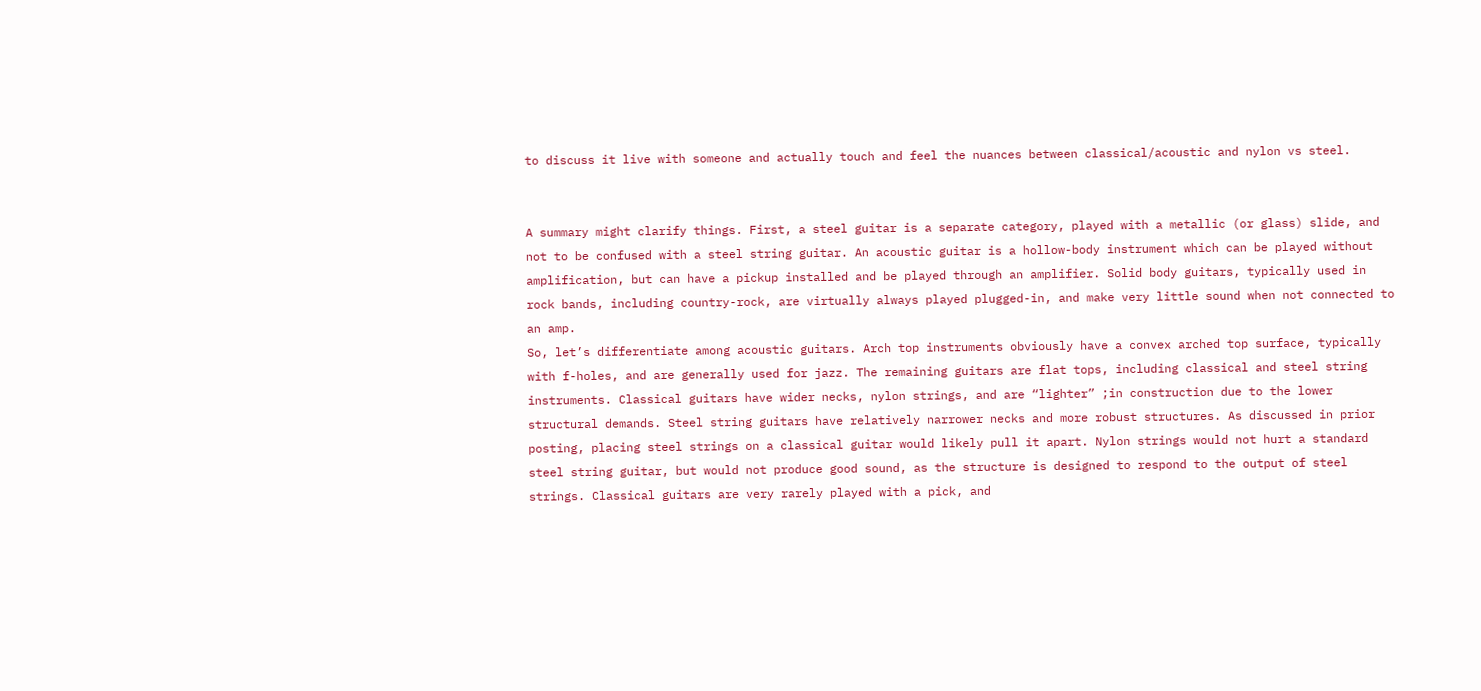to discuss it live with someone and actually touch and feel the nuances between classical/acoustic and nylon vs steel.


A summary might clarify things. First, a steel guitar is a separate category, played with a metallic (or glass) slide, and not to be confused with a steel string guitar. An acoustic guitar is a hollow-body instrument which can be played without amplification, but can have a pickup installed and be played through an amplifier. Solid body guitars, typically used in rock bands, including country-rock, are virtually always played plugged-in, and make very little sound when not connected to an amp.
So, let’s differentiate among acoustic guitars. Arch top instruments obviously have a convex arched top surface, typically with f-holes, and are generally used for jazz. The remaining guitars are flat tops, including classical and steel string instruments. Classical guitars have wider necks, nylon strings, and are “lighter” ;in construction due to the lower structural demands. Steel string guitars have relatively narrower necks and more robust structures. As discussed in prior posting, placing steel strings on a classical guitar would likely pull it apart. Nylon strings would not hurt a standard steel string guitar, but would not produce good sound, as the structure is designed to respond to the output of steel strings. Classical guitars are very rarely played with a pick, and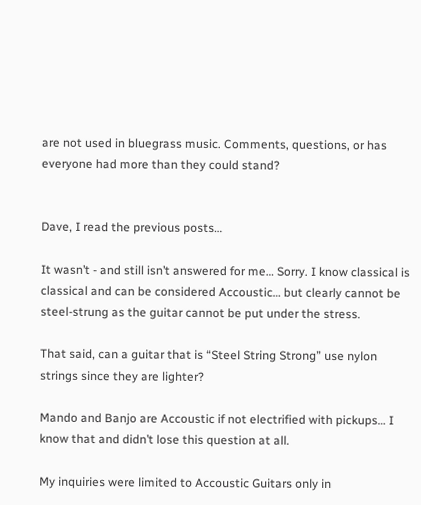are not used in bluegrass music. Comments, questions, or has everyone had more than they could stand?


Dave, I read the previous posts…

It wasn’t - and still isn’t answered for me… Sorry. I know classical is classical and can be considered Accoustic… but clearly cannot be steel-strung as the guitar cannot be put under the stress.

That said, can a guitar that is “Steel String Strong” use nylon strings since they are lighter?

Mando and Banjo are Accoustic if not electrified with pickups… I know that and didn’t lose this question at all.

My inquiries were limited to Accoustic Guitars only in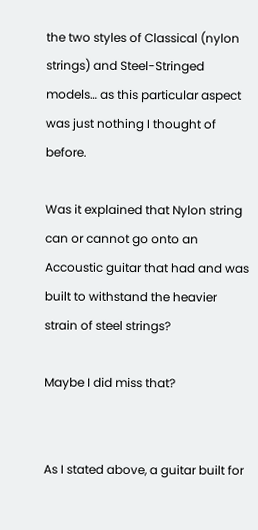the two styles of Classical (nylon strings) and Steel-Stringed models… as this particular aspect was just nothing I thought of before.

Was it explained that Nylon string can or cannot go onto an Accoustic guitar that had and was built to withstand the heavier strain of steel strings?

Maybe I did miss that?


As I stated above, a guitar built for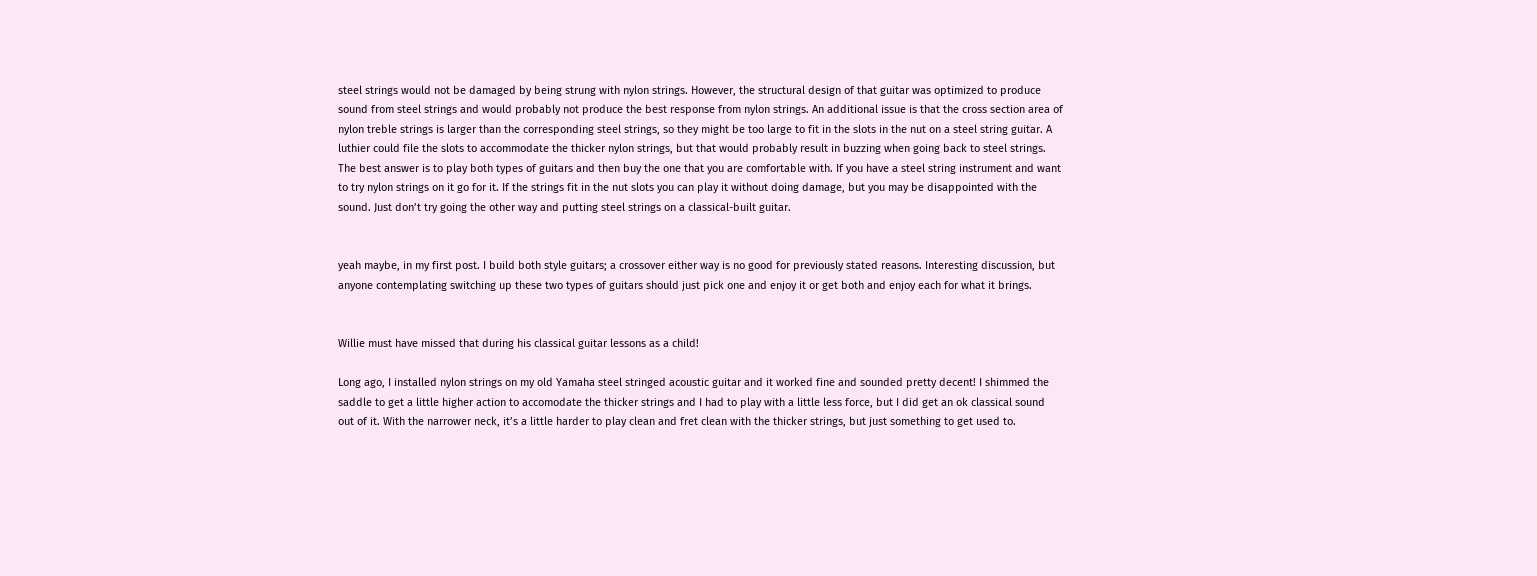steel strings would not be damaged by being strung with nylon strings. However, the structural design of that guitar was optimized to produce sound from steel strings and would probably not produce the best response from nylon strings. An additional issue is that the cross section area of nylon treble strings is larger than the corresponding steel strings, so they might be too large to fit in the slots in the nut on a steel string guitar. A luthier could file the slots to accommodate the thicker nylon strings, but that would probably result in buzzing when going back to steel strings. The best answer is to play both types of guitars and then buy the one that you are comfortable with. If you have a steel string instrument and want to try nylon strings on it go for it. If the strings fit in the nut slots you can play it without doing damage, but you may be disappointed with the sound. Just don’t try going the other way and putting steel strings on a classical-built guitar.


yeah maybe, in my first post. I build both style guitars; a crossover either way is no good for previously stated reasons. Interesting discussion, but anyone contemplating switching up these two types of guitars should just pick one and enjoy it or get both and enjoy each for what it brings.


Willie must have missed that during his classical guitar lessons as a child!

Long ago, I installed nylon strings on my old Yamaha steel stringed acoustic guitar and it worked fine and sounded pretty decent! I shimmed the saddle to get a little higher action to accomodate the thicker strings and I had to play with a little less force, but I did get an ok classical sound out of it. With the narrower neck, it’s a little harder to play clean and fret clean with the thicker strings, but just something to get used to.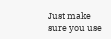Just make sure you use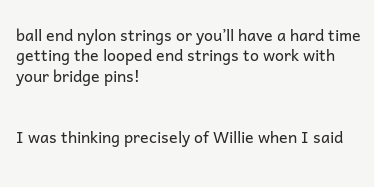ball end nylon strings or you’ll have a hard time getting the looped end strings to work with your bridge pins!


I was thinking precisely of Willie when I said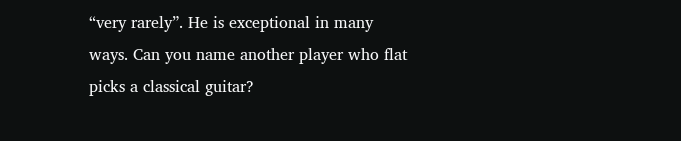“very rarely”. He is exceptional in many ways. Can you name another player who flat picks a classical guitar?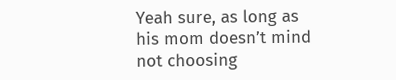Yeah sure, as long as his mom doesn’t mind not choosing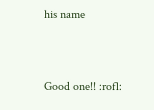his name


Good one!! :rofl: